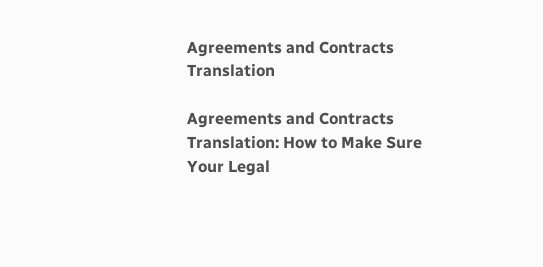Agreements and Contracts Translation

Agreements and Contracts Translation: How to Make Sure Your Legal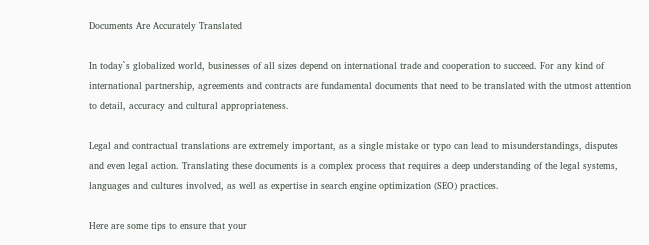Documents Are Accurately Translated

In today`s globalized world, businesses of all sizes depend on international trade and cooperation to succeed. For any kind of international partnership, agreements and contracts are fundamental documents that need to be translated with the utmost attention to detail, accuracy and cultural appropriateness.

Legal and contractual translations are extremely important, as a single mistake or typo can lead to misunderstandings, disputes and even legal action. Translating these documents is a complex process that requires a deep understanding of the legal systems, languages and cultures involved, as well as expertise in search engine optimization (SEO) practices.

Here are some tips to ensure that your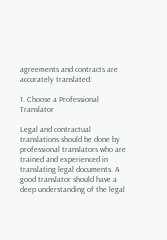agreements and contracts are accurately translated:

1. Choose a Professional Translator

Legal and contractual translations should be done by professional translators who are trained and experienced in translating legal documents. A good translator should have a deep understanding of the legal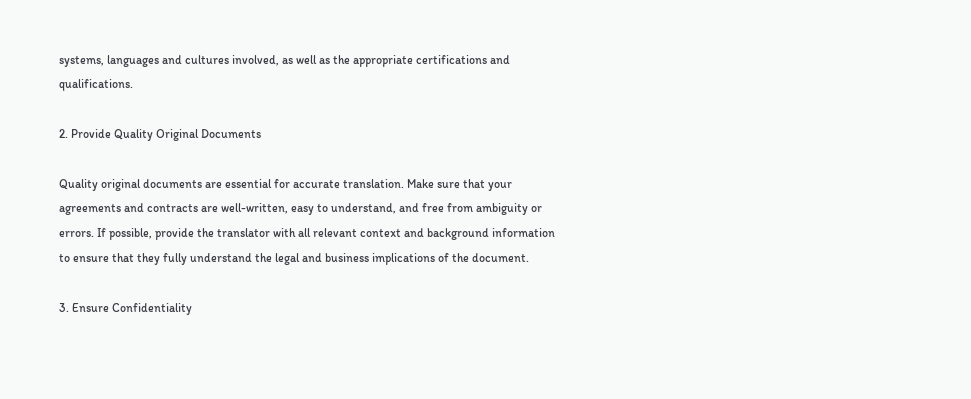systems, languages and cultures involved, as well as the appropriate certifications and qualifications.

2. Provide Quality Original Documents

Quality original documents are essential for accurate translation. Make sure that your agreements and contracts are well-written, easy to understand, and free from ambiguity or errors. If possible, provide the translator with all relevant context and background information to ensure that they fully understand the legal and business implications of the document.

3. Ensure Confidentiality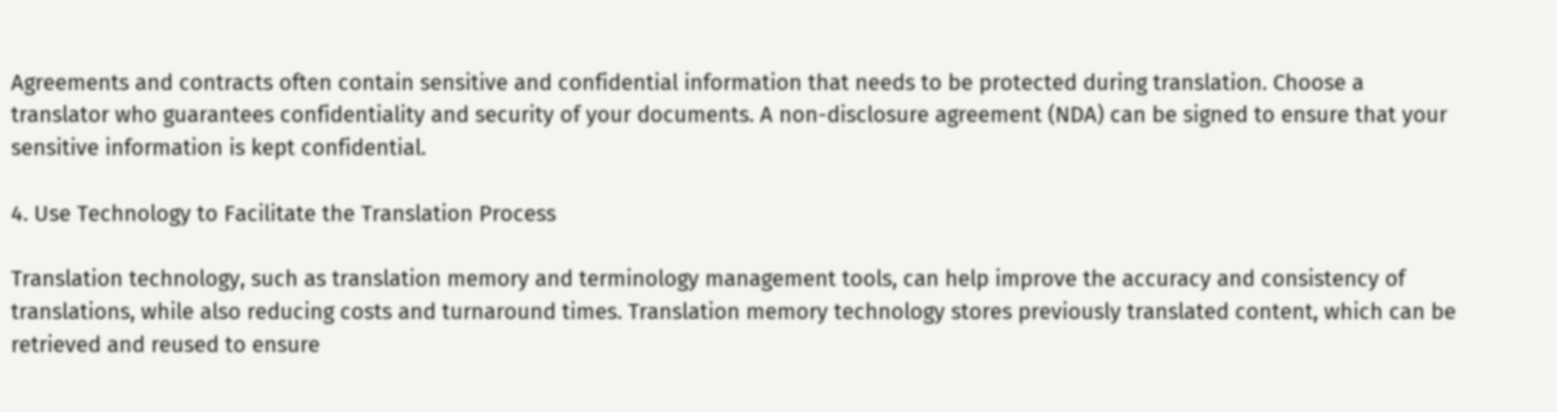Agreements and contracts often contain sensitive and confidential information that needs to be protected during translation. Choose a translator who guarantees confidentiality and security of your documents. A non-disclosure agreement (NDA) can be signed to ensure that your sensitive information is kept confidential.

4. Use Technology to Facilitate the Translation Process

Translation technology, such as translation memory and terminology management tools, can help improve the accuracy and consistency of translations, while also reducing costs and turnaround times. Translation memory technology stores previously translated content, which can be retrieved and reused to ensure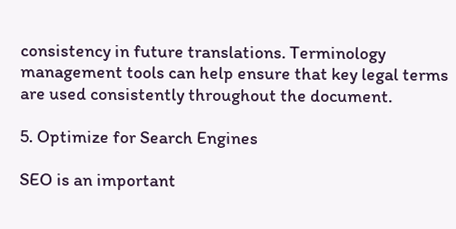consistency in future translations. Terminology management tools can help ensure that key legal terms are used consistently throughout the document.

5. Optimize for Search Engines

SEO is an important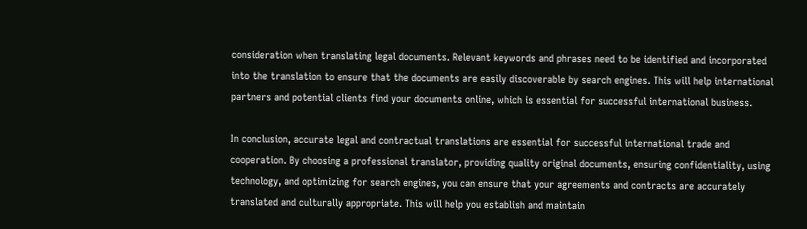consideration when translating legal documents. Relevant keywords and phrases need to be identified and incorporated into the translation to ensure that the documents are easily discoverable by search engines. This will help international partners and potential clients find your documents online, which is essential for successful international business.

In conclusion, accurate legal and contractual translations are essential for successful international trade and cooperation. By choosing a professional translator, providing quality original documents, ensuring confidentiality, using technology, and optimizing for search engines, you can ensure that your agreements and contracts are accurately translated and culturally appropriate. This will help you establish and maintain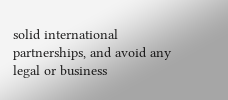solid international partnerships, and avoid any legal or business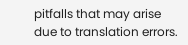pitfalls that may arise due to translation errors.